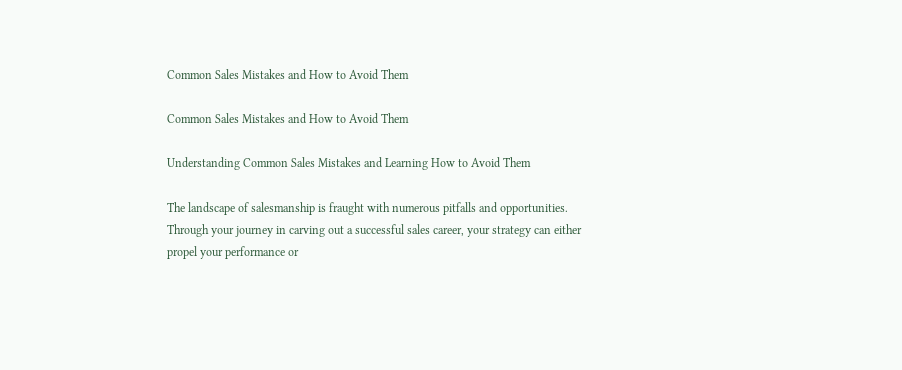Common Sales Mistakes and How to Avoid Them

Common Sales Mistakes and How to Avoid Them

Understanding Common Sales Mistakes and Learning How to Avoid Them

The landscape of salesmanship is fraught with numerous pitfalls and opportunities. Through your journey in carving out a successful sales career, your strategy can either propel your performance or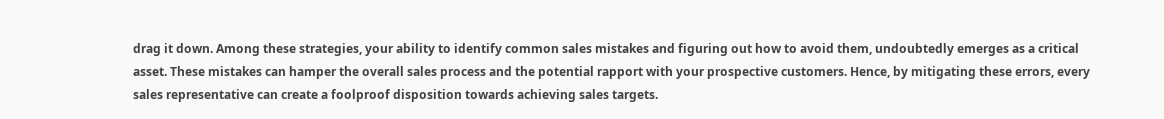drag it down. Among these strategies, your ability to identify common sales mistakes and figuring out how to avoid them, undoubtedly emerges as a critical asset. These mistakes can hamper the overall sales process and the potential rapport with your prospective customers. Hence, by mitigating these errors, every sales representative can create a foolproof disposition towards achieving sales targets.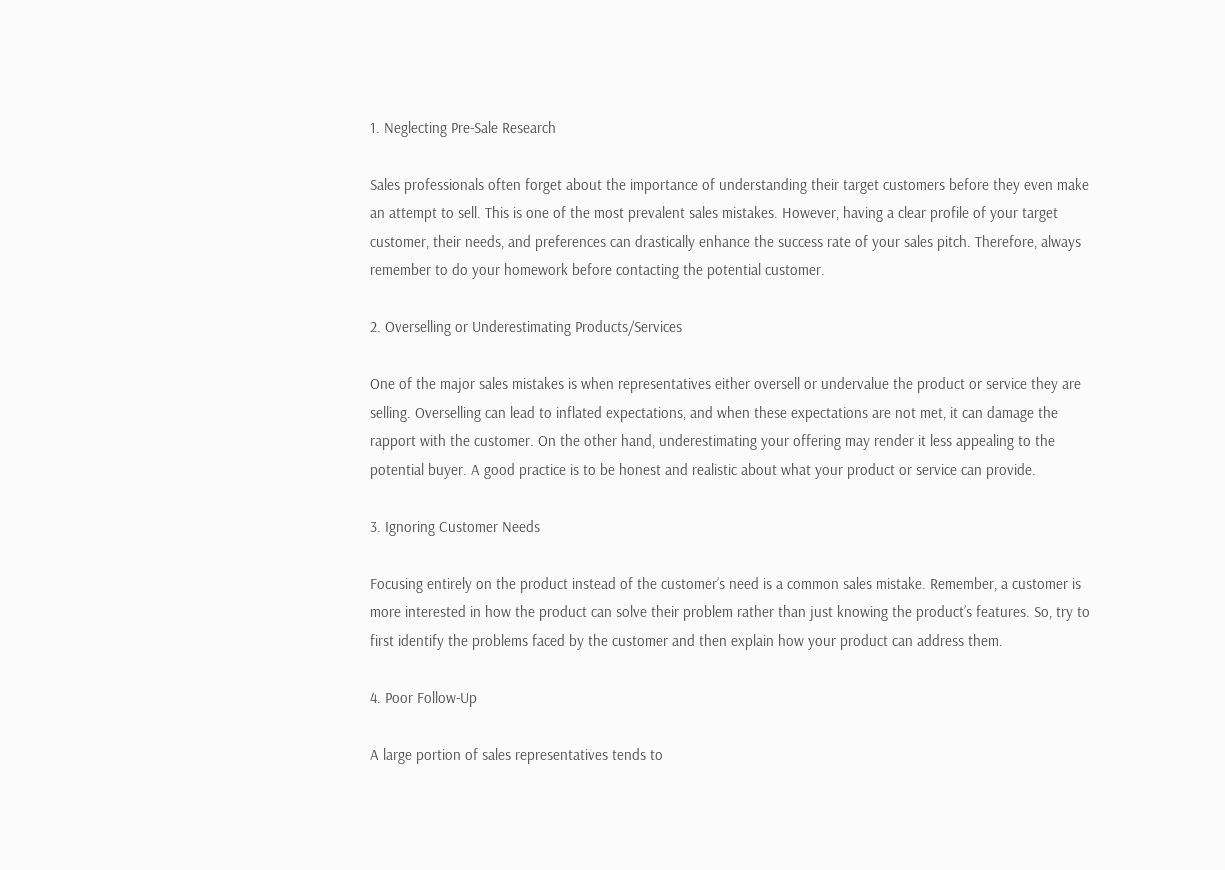1. Neglecting Pre-Sale Research

Sales professionals often forget about the importance of understanding their target customers before they even make an attempt to sell. This is one of the most prevalent sales mistakes. However, having a clear profile of your target customer, their needs, and preferences can drastically enhance the success rate of your sales pitch. Therefore, always remember to do your homework before contacting the potential customer.

2. Overselling or Underestimating Products/Services

One of the major sales mistakes is when representatives either oversell or undervalue the product or service they are selling. Overselling can lead to inflated expectations, and when these expectations are not met, it can damage the rapport with the customer. On the other hand, underestimating your offering may render it less appealing to the potential buyer. A good practice is to be honest and realistic about what your product or service can provide.

3. Ignoring Customer Needs

Focusing entirely on the product instead of the customer’s need is a common sales mistake. Remember, a customer is more interested in how the product can solve their problem rather than just knowing the product’s features. So, try to first identify the problems faced by the customer and then explain how your product can address them.

4. Poor Follow-Up

A large portion of sales representatives tends to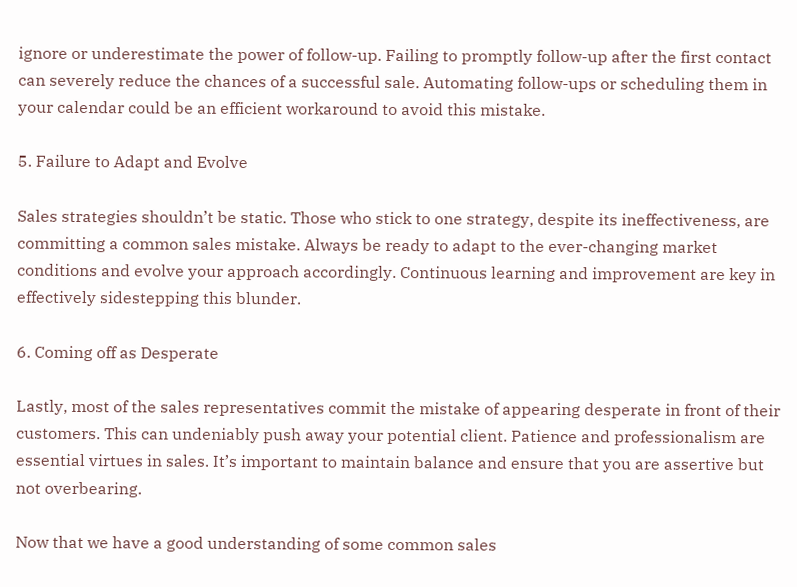ignore or underestimate the power of follow-up. Failing to promptly follow-up after the first contact can severely reduce the chances of a successful sale. Automating follow-ups or scheduling them in your calendar could be an efficient workaround to avoid this mistake.

5. Failure to Adapt and Evolve

Sales strategies shouldn’t be static. Those who stick to one strategy, despite its ineffectiveness, are committing a common sales mistake. Always be ready to adapt to the ever-changing market conditions and evolve your approach accordingly. Continuous learning and improvement are key in effectively sidestepping this blunder.

6. Coming off as Desperate

Lastly, most of the sales representatives commit the mistake of appearing desperate in front of their customers. This can undeniably push away your potential client. Patience and professionalism are essential virtues in sales. It’s important to maintain balance and ensure that you are assertive but not overbearing.

Now that we have a good understanding of some common sales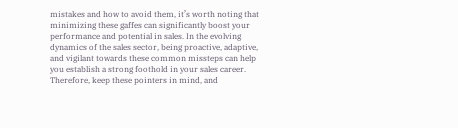mistakes and how to avoid them, it’s worth noting that minimizing these gaffes can significantly boost your performance and potential in sales. In the evolving dynamics of the sales sector, being proactive, adaptive, and vigilant towards these common missteps can help you establish a strong foothold in your sales career. Therefore, keep these pointers in mind, and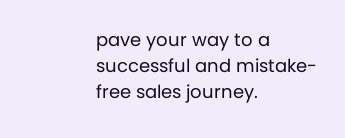pave your way to a successful and mistake-free sales journey.